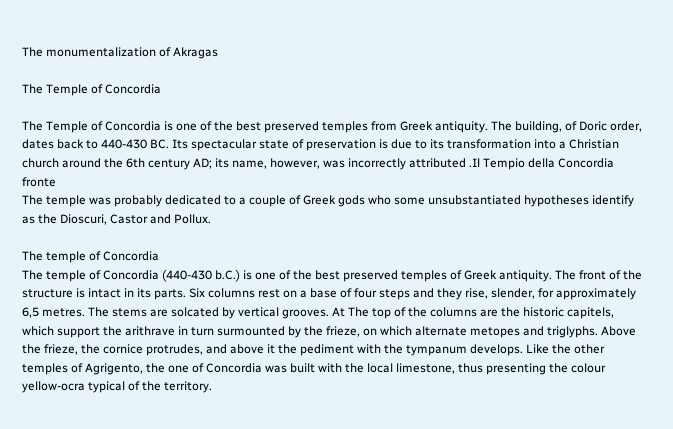The monumentalization of Akragas

The Temple of Concordia

The Temple of Concordia is one of the best preserved temples from Greek antiquity. The building, of Doric order, dates back to 440-430 BC. Its spectacular state of preservation is due to its transformation into a Christian church around the 6th century AD; its name, however, was incorrectly attributed .Il Tempio della Concordia fronte
The temple was probably dedicated to a couple of Greek gods who some unsubstantiated hypotheses identify as the Dioscuri, Castor and Pollux.

The temple of Concordia
The temple of Concordia (440-430 b.C.) is one of the best preserved temples of Greek antiquity. The front of the structure is intact in its parts. Six columns rest on a base of four steps and they rise, slender, for approximately 6,5 metres. The stems are solcated by vertical grooves. At The top of the columns are the historic capitels, which support the arithrave in turn surmounted by the frieze, on which alternate metopes and triglyphs. Above the frieze, the cornice protrudes, and above it the pediment with the tympanum develops. Like the other temples of Agrigento, the one of Concordia was built with the local limestone, thus presenting the colour yellow-ocra typical of the territory.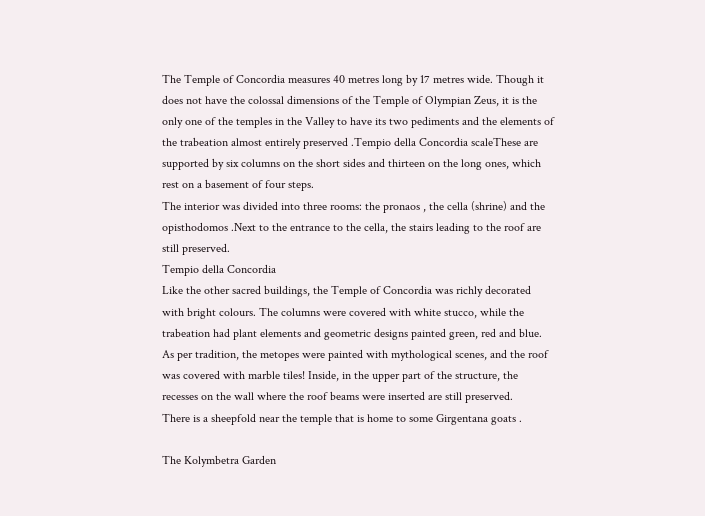The Temple of Concordia measures 40 metres long by 17 metres wide. Though it does not have the colossal dimensions of the Temple of Olympian Zeus, it is the only one of the temples in the Valley to have its two pediments and the elements of the trabeation almost entirely preserved .Tempio della Concordia scaleThese are supported by six columns on the short sides and thirteen on the long ones, which rest on a basement of four steps.
The interior was divided into three rooms: the pronaos , the cella (shrine) and the opisthodomos .Next to the entrance to the cella, the stairs leading to the roof are still preserved.
Tempio della Concordia
Like the other sacred buildings, the Temple of Concordia was richly decorated with bright colours. The columns were covered with white stucco, while the trabeation had plant elements and geometric designs painted green, red and blue. As per tradition, the metopes were painted with mythological scenes, and the roof was covered with marble tiles! Inside, in the upper part of the structure, the recesses on the wall where the roof beams were inserted are still preserved.
There is a sheepfold near the temple that is home to some Girgentana goats .

The Kolymbetra Garden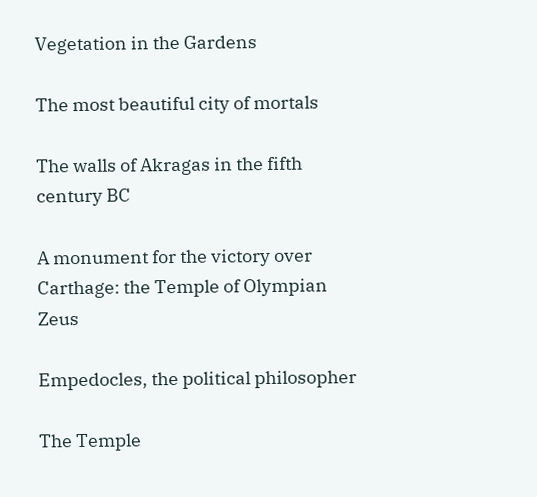Vegetation in the Gardens

The most beautiful city of mortals

The walls of Akragas in the fifth century BC

A monument for the victory over Carthage: the Temple of Olympian Zeus

Empedocles, the political philosopher

The Temple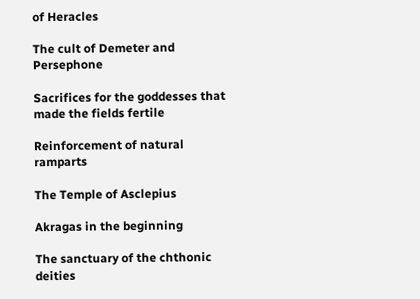of Heracles

The cult of Demeter and Persephone

Sacrifices for the goddesses that made the fields fertile

Reinforcement of natural ramparts

The Temple of Asclepius

Akragas in the beginning

The sanctuary of the chthonic deities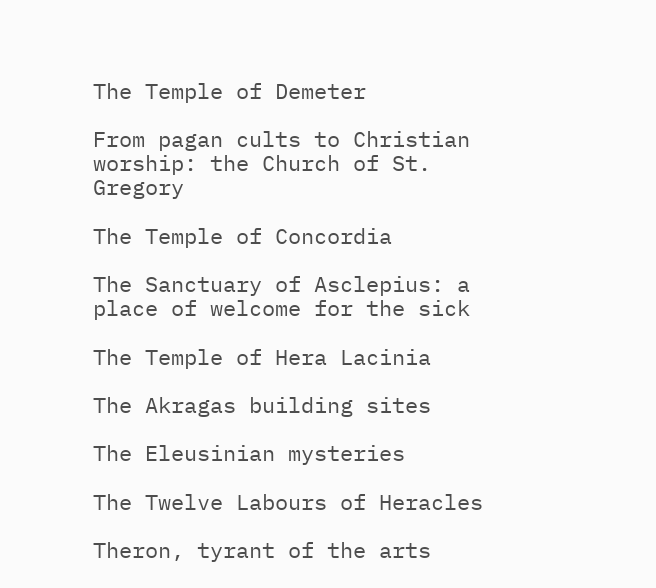The Temple of Demeter

From pagan cults to Christian worship: the Church of St. Gregory

The Temple of Concordia

The Sanctuary of Asclepius: a place of welcome for the sick

The Temple of Hera Lacinia

The Akragas building sites

The Eleusinian mysteries

The Twelve Labours of Heracles

Theron, tyrant of the arts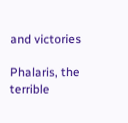and victories

Phalaris, the terrible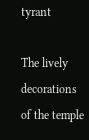tyrant

The lively decorations of the temple